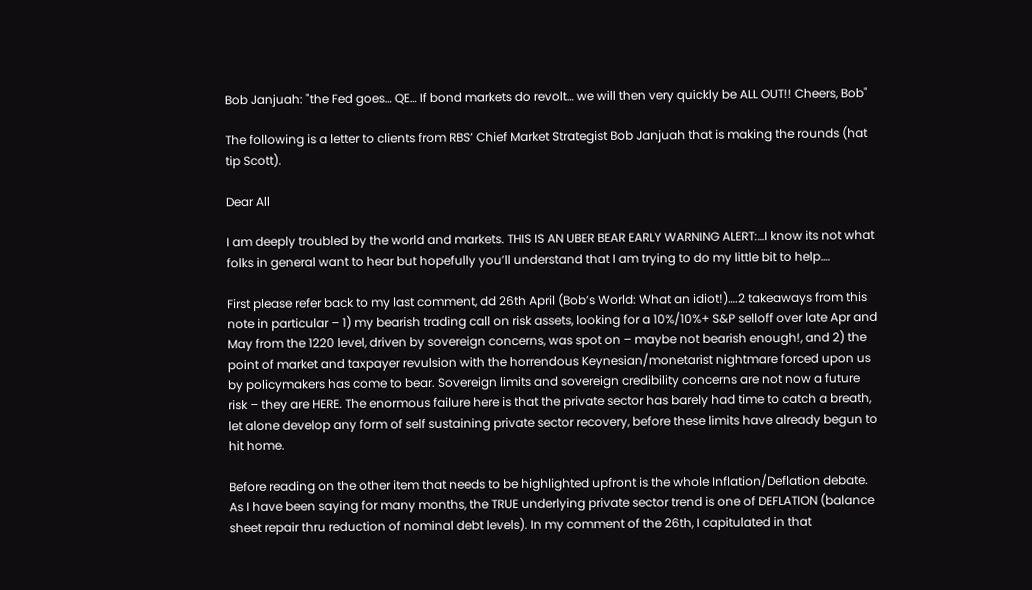Bob Janjuah: "the Fed goes… QE… If bond markets do revolt… we will then very quickly be ALL OUT!! Cheers, Bob"

The following is a letter to clients from RBS’ Chief Market Strategist Bob Janjuah that is making the rounds (hat tip Scott).

Dear All

I am deeply troubled by the world and markets. THIS IS AN UBER BEAR EARLY WARNING ALERT:…I know its not what folks in general want to hear but hopefully you’ll understand that I am trying to do my little bit to help….

First please refer back to my last comment, dd 26th April (Bob’s World: What an idiot!)….2 takeaways from this note in particular – 1) my bearish trading call on risk assets, looking for a 10%/10%+ S&P selloff over late Apr and May from the 1220 level, driven by sovereign concerns, was spot on – maybe not bearish enough!, and 2) the point of market and taxpayer revulsion with the horrendous Keynesian/monetarist nightmare forced upon us by policymakers has come to bear. Sovereign limits and sovereign credibility concerns are not now a future risk – they are HERE. The enormous failure here is that the private sector has barely had time to catch a breath, let alone develop any form of self sustaining private sector recovery, before these limits have already begun to hit home.

Before reading on the other item that needs to be highlighted upfront is the whole Inflation/Deflation debate. As I have been saying for many months, the TRUE underlying private sector trend is one of DEFLATION (balance sheet repair thru reduction of nominal debt levels). In my comment of the 26th, I capitulated in that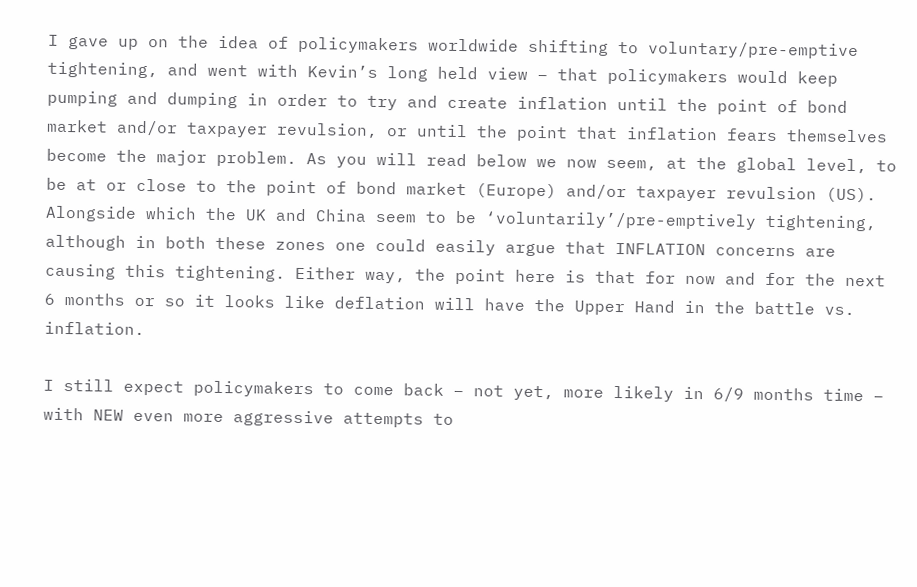I gave up on the idea of policymakers worldwide shifting to voluntary/pre-emptive tightening, and went with Kevin’s long held view – that policymakers would keep pumping and dumping in order to try and create inflation until the point of bond market and/or taxpayer revulsion, or until the point that inflation fears themselves become the major problem. As you will read below we now seem, at the global level, to be at or close to the point of bond market (Europe) and/or taxpayer revulsion (US). Alongside which the UK and China seem to be ‘voluntarily’/pre-emptively tightening, although in both these zones one could easily argue that INFLATION concerns are causing this tightening. Either way, the point here is that for now and for the next 6 months or so it looks like deflation will have the Upper Hand in the battle vs. inflation.

I still expect policymakers to come back – not yet, more likely in 6/9 months time – with NEW even more aggressive attempts to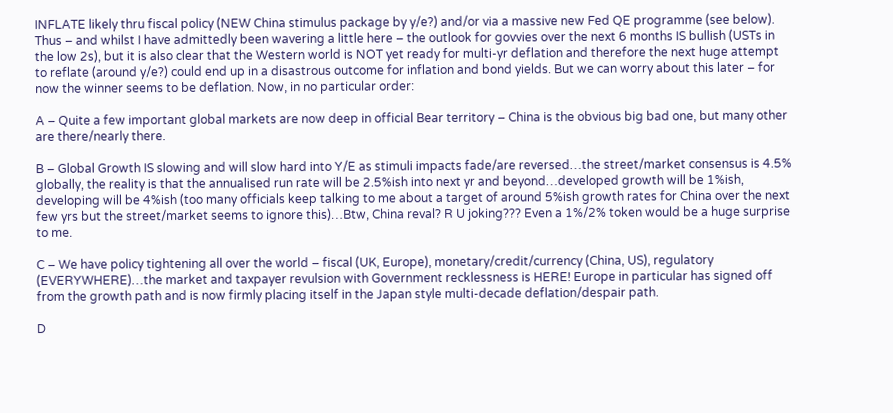INFLATE likely thru fiscal policy (NEW China stimulus package by y/e?) and/or via a massive new Fed QE programme (see below). Thus – and whilst I have admittedly been wavering a little here – the outlook for govvies over the next 6 months IS bullish (USTs in the low 2s), but it is also clear that the Western world is NOT yet ready for multi-yr deflation and therefore the next huge attempt to reflate (around y/e?) could end up in a disastrous outcome for inflation and bond yields. But we can worry about this later – for now the winner seems to be deflation. Now, in no particular order:

A – Quite a few important global markets are now deep in official Bear territory – China is the obvious big bad one, but many other are there/nearly there.

B – Global Growth IS slowing and will slow hard into Y/E as stimuli impacts fade/are reversed…the street/market consensus is 4.5% globally, the reality is that the annualised run rate will be 2.5%ish into next yr and beyond…developed growth will be 1%ish, developing will be 4%ish (too many officials keep talking to me about a target of around 5%ish growth rates for China over the next few yrs but the street/market seems to ignore this)…Btw, China reval? R U joking??? Even a 1%/2% token would be a huge surprise to me.

C – We have policy tightening all over the world – fiscal (UK, Europe), monetary/credit/currency (China, US), regulatory (EVERYWHERE)…the market and taxpayer revulsion with Government recklessness is HERE! Europe in particular has signed off from the growth path and is now firmly placing itself in the Japan style multi-decade deflation/despair path.

D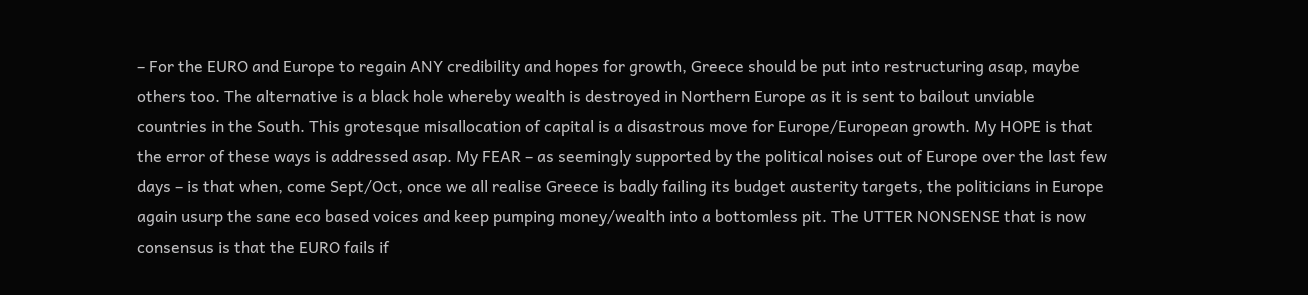– For the EURO and Europe to regain ANY credibility and hopes for growth, Greece should be put into restructuring asap, maybe others too. The alternative is a black hole whereby wealth is destroyed in Northern Europe as it is sent to bailout unviable countries in the South. This grotesque misallocation of capital is a disastrous move for Europe/European growth. My HOPE is that the error of these ways is addressed asap. My FEAR – as seemingly supported by the political noises out of Europe over the last few days – is that when, come Sept/Oct, once we all realise Greece is badly failing its budget austerity targets, the politicians in Europe again usurp the sane eco based voices and keep pumping money/wealth into a bottomless pit. The UTTER NONSENSE that is now consensus is that the EURO fails if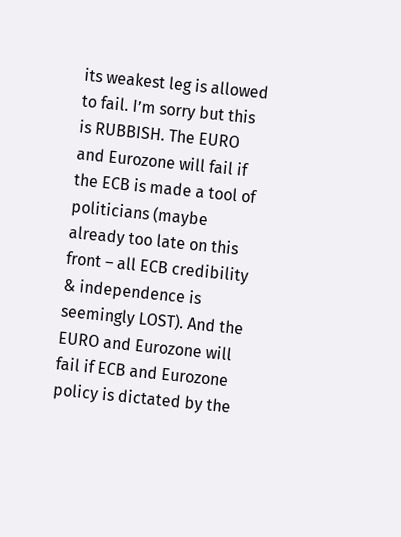its weakest leg is allowed to fail. I’m sorry but this is RUBBISH. The EURO and Eurozone will fail if the ECB is made a tool of politicians (maybe already too late on this front – all ECB credibility & independence is seemingly LOST). And the EURO and Eurozone will fail if ECB and Eurozone policy is dictated by the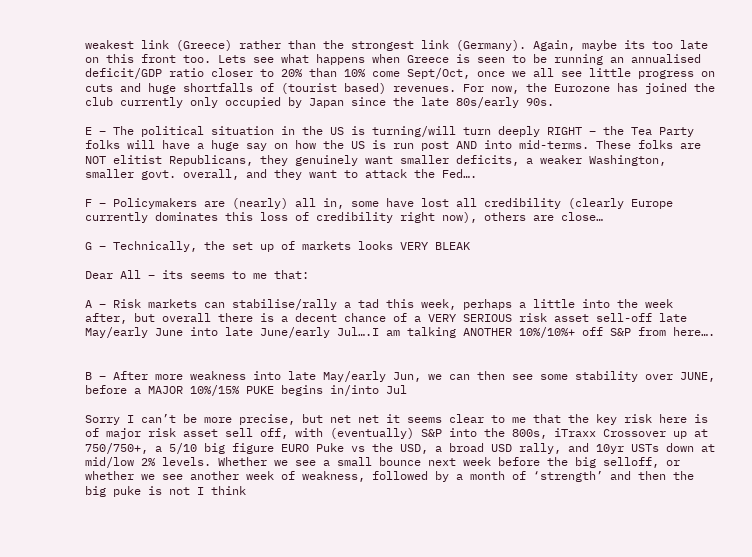weakest link (Greece) rather than the strongest link (Germany). Again, maybe its too late on this front too. Lets see what happens when Greece is seen to be running an annualised deficit/GDP ratio closer to 20% than 10% come Sept/Oct, once we all see little progress on cuts and huge shortfalls of (tourist based) revenues. For now, the Eurozone has joined the club currently only occupied by Japan since the late 80s/early 90s.

E – The political situation in the US is turning/will turn deeply RIGHT – the Tea Party folks will have a huge say on how the US is run post AND into mid-terms. These folks are NOT elitist Republicans, they genuinely want smaller deficits, a weaker Washington, smaller govt. overall, and they want to attack the Fed….

F – Policymakers are (nearly) all in, some have lost all credibility (clearly Europe currently dominates this loss of credibility right now), others are close…

G – Technically, the set up of markets looks VERY BLEAK

Dear All – its seems to me that:

A – Risk markets can stabilise/rally a tad this week, perhaps a little into the week after, but overall there is a decent chance of a VERY SERIOUS risk asset sell-off late May/early June into late June/early Jul….I am talking ANOTHER 10%/10%+ off S&P from here….


B – After more weakness into late May/early Jun, we can then see some stability over JUNE, before a MAJOR 10%/15% PUKE begins in/into Jul

Sorry I can’t be more precise, but net net it seems clear to me that the key risk here is of major risk asset sell off, with (eventually) S&P into the 800s, iTraxx Crossover up at 750/750+, a 5/10 big figure EURO Puke vs the USD, a broad USD rally, and 10yr USTs down at mid/low 2% levels. Whether we see a small bounce next week before the big selloff, or whether we see another week of weakness, followed by a month of ‘strength’ and then the big puke is not I think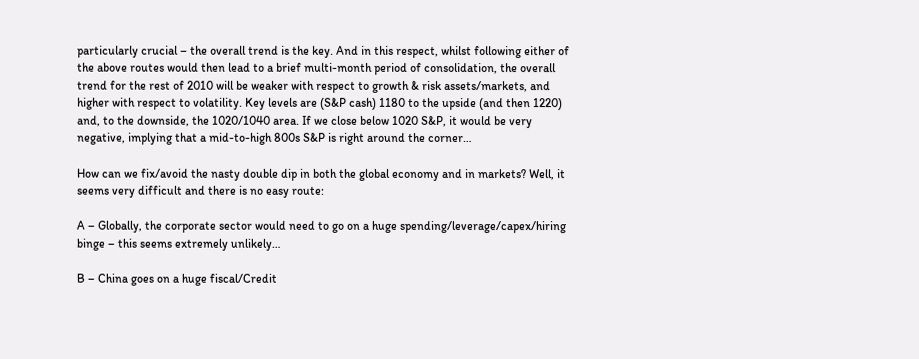particularly crucial – the overall trend is the key. And in this respect, whilst following either of the above routes would then lead to a brief multi-month period of consolidation, the overall trend for the rest of 2010 will be weaker with respect to growth & risk assets/markets, and higher with respect to volatility. Key levels are (S&P cash) 1180 to the upside (and then 1220) and, to the downside, the 1020/1040 area. If we close below 1020 S&P, it would be very negative, implying that a mid-to-high 800s S&P is right around the corner…

How can we fix/avoid the nasty double dip in both the global economy and in markets? Well, it seems very difficult and there is no easy route:

A – Globally, the corporate sector would need to go on a huge spending/leverage/capex/hiring binge – this seems extremely unlikely…

B – China goes on a huge fiscal/Credit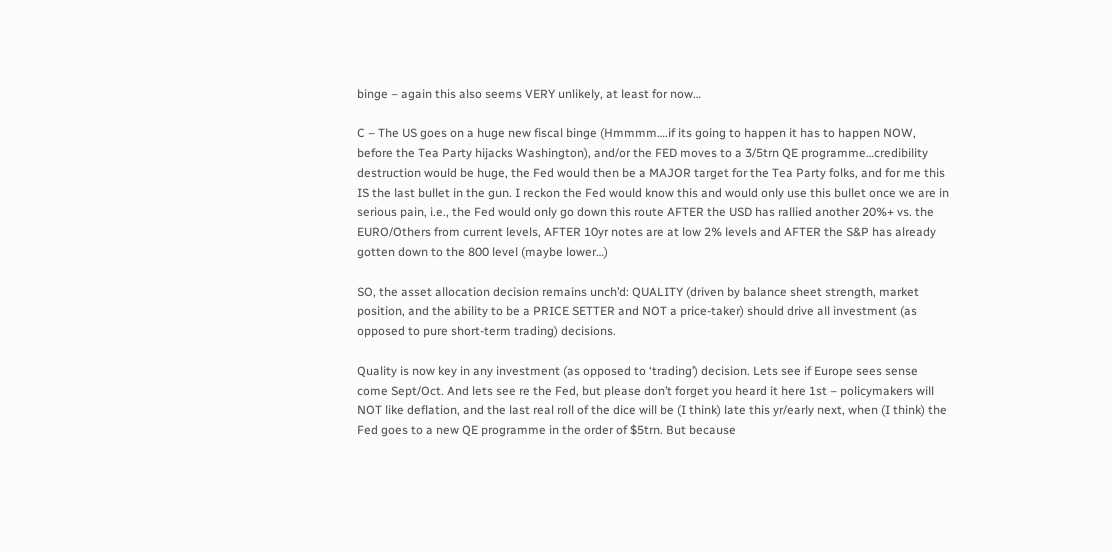binge – again this also seems VERY unlikely, at least for now…

C – The US goes on a huge new fiscal binge (Hmmmm….if its going to happen it has to happen NOW, before the Tea Party hijacks Washington), and/or the FED moves to a 3/5trn QE programme…credibility destruction would be huge, the Fed would then be a MAJOR target for the Tea Party folks, and for me this IS the last bullet in the gun. I reckon the Fed would know this and would only use this bullet once we are in serious pain, i.e., the Fed would only go down this route AFTER the USD has rallied another 20%+ vs. the EURO/Others from current levels, AFTER 10yr notes are at low 2% levels and AFTER the S&P has already gotten down to the 800 level (maybe lower…)

SO, the asset allocation decision remains unch’d: QUALITY (driven by balance sheet strength, market position, and the ability to be a PRICE SETTER and NOT a price-taker) should drive all investment (as opposed to pure short-term trading) decisions.

Quality is now key in any investment (as opposed to ‘trading’) decision. Lets see if Europe sees sense come Sept/Oct. And lets see re the Fed, but please don’t forget you heard it here 1st – policymakers will NOT like deflation, and the last real roll of the dice will be (I think) late this yr/early next, when (I think) the Fed goes to a new QE programme in the order of $5trn. But because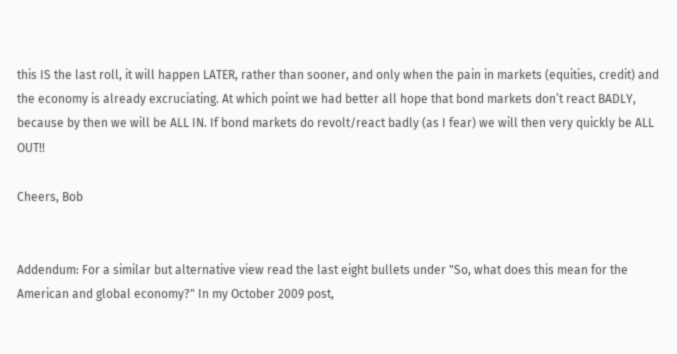this IS the last roll, it will happen LATER, rather than sooner, and only when the pain in markets (equities, credit) and the economy is already excruciating. At which point we had better all hope that bond markets don’t react BADLY, because by then we will be ALL IN. If bond markets do revolt/react badly (as I fear) we will then very quickly be ALL OUT!!

Cheers, Bob


Addendum: For a similar but alternative view read the last eight bullets under "So, what does this mean for the American and global economy?" In my October 2009 post,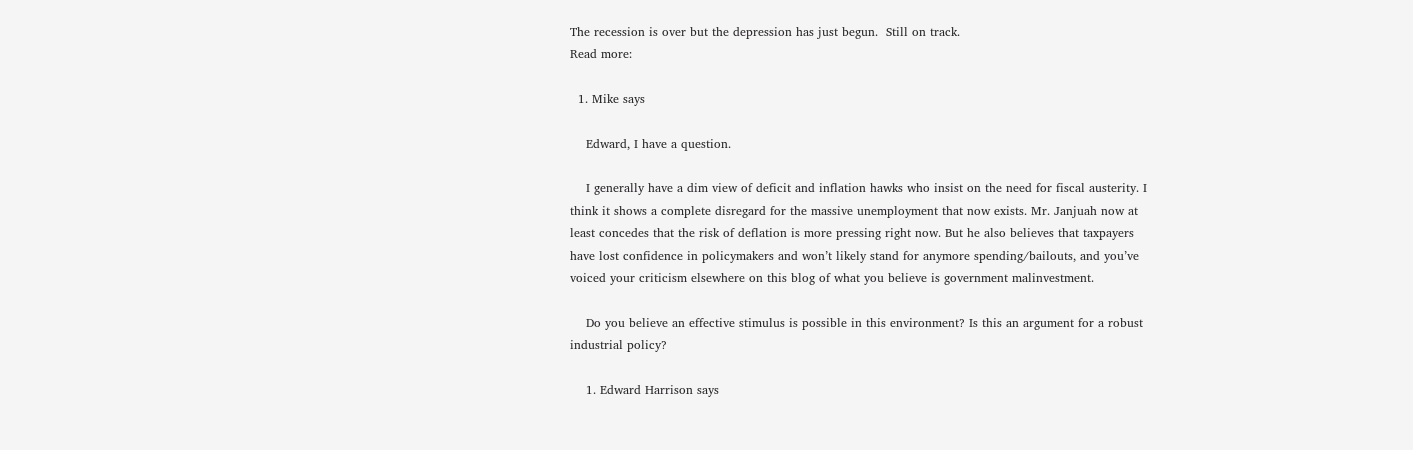The recession is over but the depression has just begun.  Still on track.
Read more:

  1. Mike says

    Edward, I have a question.

    I generally have a dim view of deficit and inflation hawks who insist on the need for fiscal austerity. I think it shows a complete disregard for the massive unemployment that now exists. Mr. Janjuah now at least concedes that the risk of deflation is more pressing right now. But he also believes that taxpayers have lost confidence in policymakers and won’t likely stand for anymore spending/bailouts, and you’ve voiced your criticism elsewhere on this blog of what you believe is government malinvestment.

    Do you believe an effective stimulus is possible in this environment? Is this an argument for a robust industrial policy?

    1. Edward Harrison says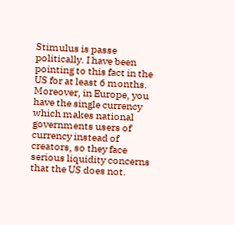Stimulus is passe politically. I have been pointing to this fact in the US for at least 6 months. Moreover, in Europe, you have the single currency which makes national governments users of currency instead of creators, so they face serious liquidity concerns that the US does not.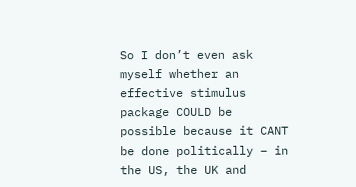So I don’t even ask myself whether an effective stimulus package COULD be possible because it CANT be done politically – in the US, the UK and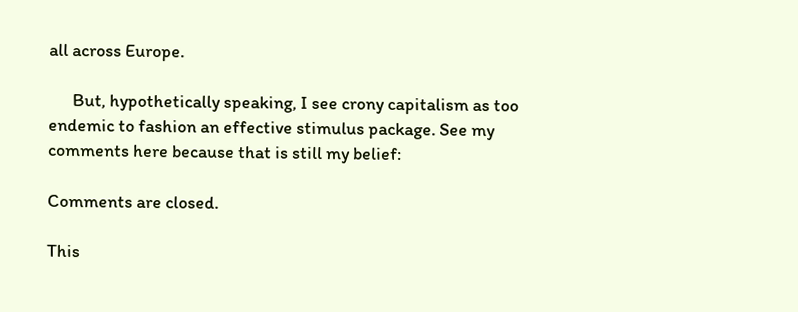all across Europe.

      But, hypothetically speaking, I see crony capitalism as too endemic to fashion an effective stimulus package. See my comments here because that is still my belief:

Comments are closed.

This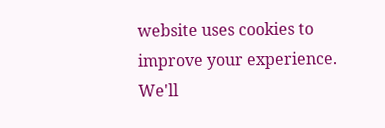website uses cookies to improve your experience. We'll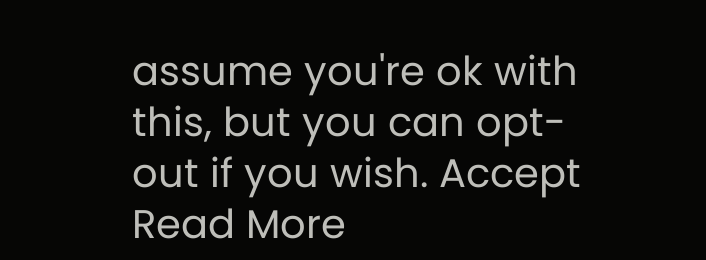assume you're ok with this, but you can opt-out if you wish. Accept Read More